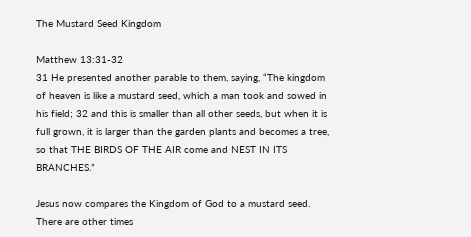The Mustard Seed Kingdom

Matthew 13:31-32
31 He presented another parable to them, saying, “The kingdom of heaven is like a mustard seed, which a man took and sowed in his field; 32 and this is smaller than all other seeds, but when it is full grown, it is larger than the garden plants and becomes a tree, so that THE BIRDS OF THE AIR come and NEST IN ITS BRANCHES.”

Jesus now compares the Kingdom of God to a mustard seed. There are other times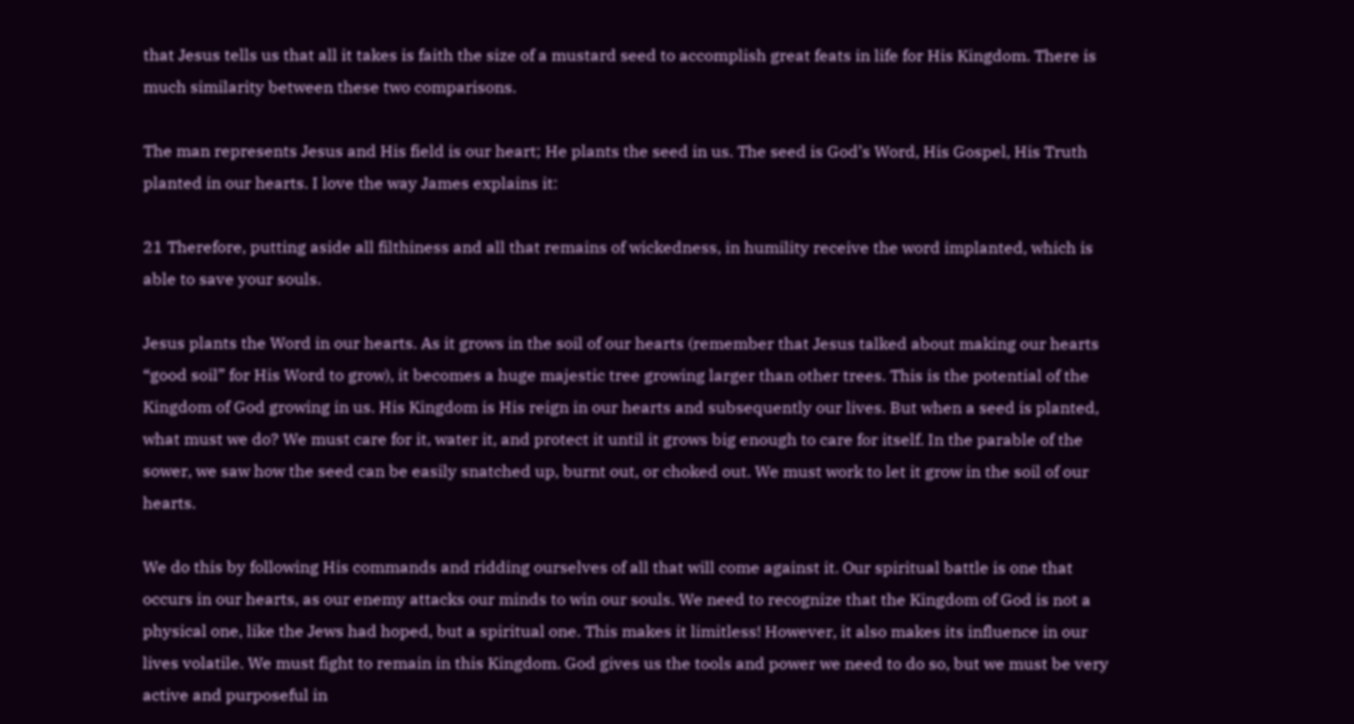that Jesus tells us that all it takes is faith the size of a mustard seed to accomplish great feats in life for His Kingdom. There is much similarity between these two comparisons.

The man represents Jesus and His field is our heart; He plants the seed in us. The seed is God’s Word, His Gospel, His Truth planted in our hearts. I love the way James explains it:

21 Therefore, putting aside all filthiness and all that remains of wickedness, in humility receive the word implanted, which is able to save your souls.

Jesus plants the Word in our hearts. As it grows in the soil of our hearts (remember that Jesus talked about making our hearts “good soil” for His Word to grow), it becomes a huge majestic tree growing larger than other trees. This is the potential of the Kingdom of God growing in us. His Kingdom is His reign in our hearts and subsequently our lives. But when a seed is planted, what must we do? We must care for it, water it, and protect it until it grows big enough to care for itself. In the parable of the sower, we saw how the seed can be easily snatched up, burnt out, or choked out. We must work to let it grow in the soil of our hearts.

We do this by following His commands and ridding ourselves of all that will come against it. Our spiritual battle is one that occurs in our hearts, as our enemy attacks our minds to win our souls. We need to recognize that the Kingdom of God is not a physical one, like the Jews had hoped, but a spiritual one. This makes it limitless! However, it also makes its influence in our lives volatile. We must fight to remain in this Kingdom. God gives us the tools and power we need to do so, but we must be very active and purposeful in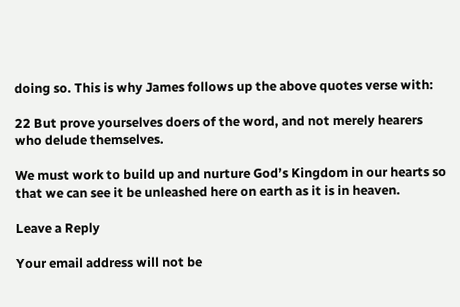doing so. This is why James follows up the above quotes verse with:

22 But prove yourselves doers of the word, and not merely hearers who delude themselves.

We must work to build up and nurture God’s Kingdom in our hearts so that we can see it be unleashed here on earth as it is in heaven.

Leave a Reply

Your email address will not be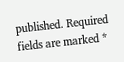published. Required fields are marked *